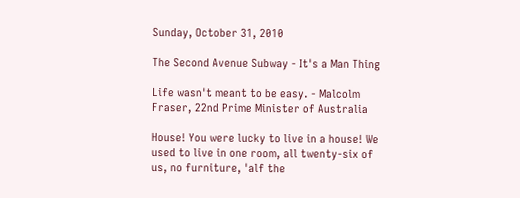Sunday, October 31, 2010

The Second Avenue Subway - It's a Man Thing

Life wasn't meant to be easy. - Malcolm Fraser, 22nd Prime Minister of Australia

House! You were lucky to live in a house! We used to live in one room, all twenty-six of us, no furniture, 'alf the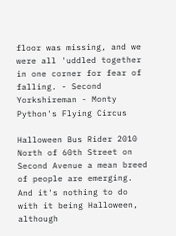floor was missing, and we were all 'uddled together in one corner for fear of falling. - Second Yorkshireman - Monty Python's Flying Circus

Halloween Bus Rider 2010
North of 60th Street on Second Avenue a mean breed of people are emerging. And it's nothing to do with it being Halloween, although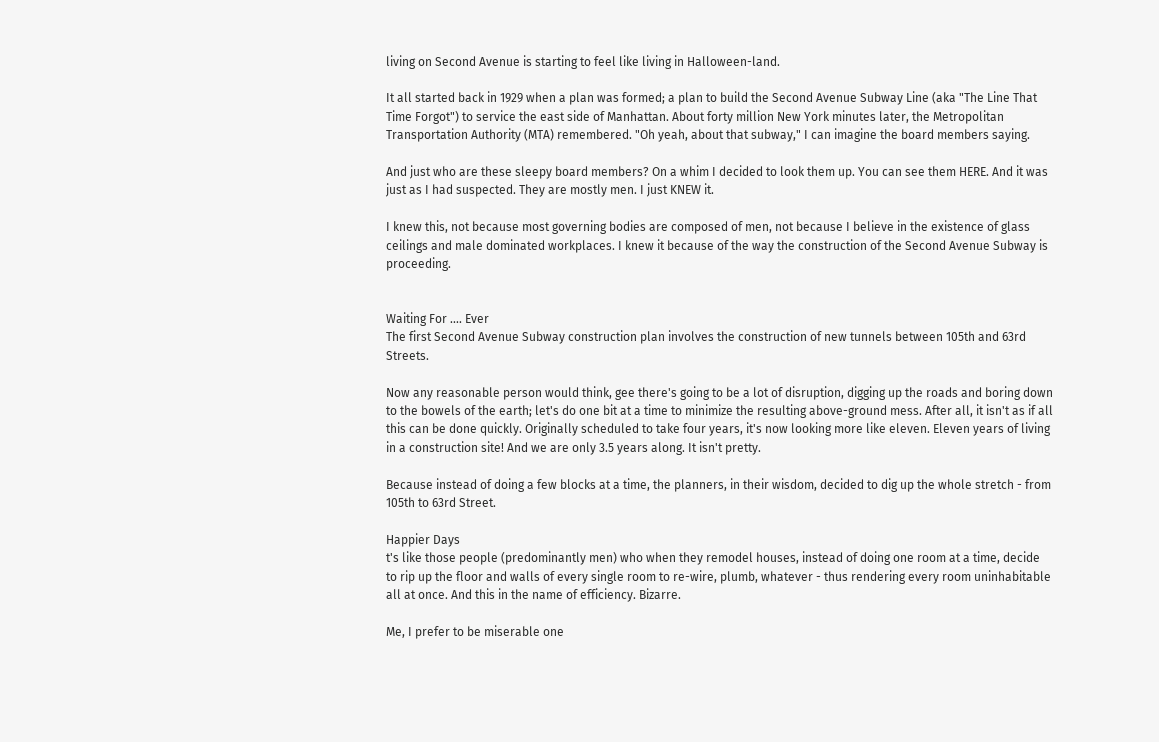living on Second Avenue is starting to feel like living in Halloween-land.

It all started back in 1929 when a plan was formed; a plan to build the Second Avenue Subway Line (aka "The Line That Time Forgot") to service the east side of Manhattan. About forty million New York minutes later, the Metropolitan Transportation Authority (MTA) remembered. "Oh yeah, about that subway," I can imagine the board members saying.

And just who are these sleepy board members? On a whim I decided to look them up. You can see them HERE. And it was just as I had suspected. They are mostly men. I just KNEW it.

I knew this, not because most governing bodies are composed of men, not because I believe in the existence of glass ceilings and male dominated workplaces. I knew it because of the way the construction of the Second Avenue Subway is proceeding.


Waiting For .... Ever
The first Second Avenue Subway construction plan involves the construction of new tunnels between 105th and 63rd Streets.

Now any reasonable person would think, gee there's going to be a lot of disruption, digging up the roads and boring down to the bowels of the earth; let's do one bit at a time to minimize the resulting above-ground mess. After all, it isn't as if all this can be done quickly. Originally scheduled to take four years, it's now looking more like eleven. Eleven years of living in a construction site! And we are only 3.5 years along. It isn't pretty.

Because instead of doing a few blocks at a time, the planners, in their wisdom, decided to dig up the whole stretch - from 105th to 63rd Street.

Happier Days
t's like those people (predominantly men) who when they remodel houses, instead of doing one room at a time, decide to rip up the floor and walls of every single room to re-wire, plumb, whatever - thus rendering every room uninhabitable all at once. And this in the name of efficiency. Bizarre.

Me, I prefer to be miserable one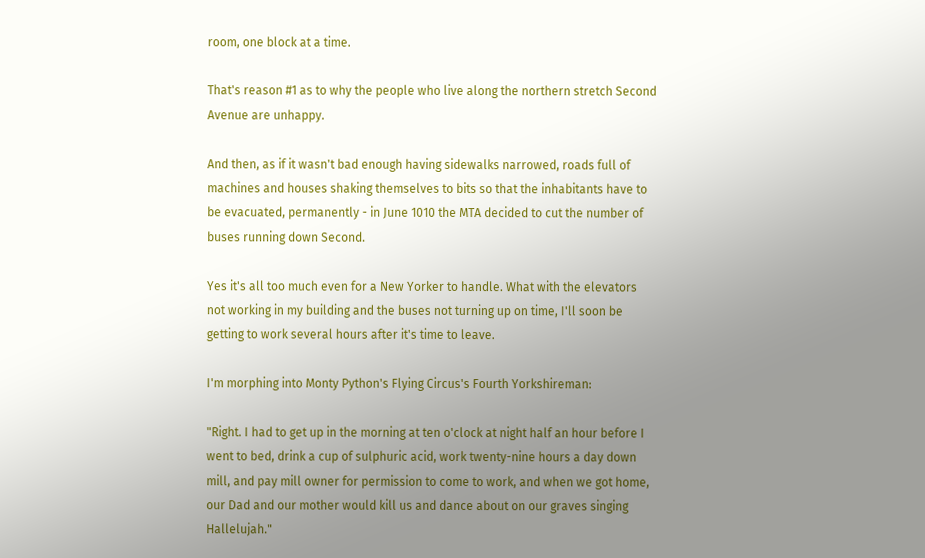room, one block at a time.

That's reason #1 as to why the people who live along the northern stretch Second Avenue are unhappy.

And then, as if it wasn't bad enough having sidewalks narrowed, roads full of machines and houses shaking themselves to bits so that the inhabitants have to be evacuated, permanently - in June 1010 the MTA decided to cut the number of buses running down Second.

Yes it's all too much even for a New Yorker to handle. What with the elevators not working in my building and the buses not turning up on time, I'll soon be getting to work several hours after it's time to leave.

I'm morphing into Monty Python's Flying Circus's Fourth Yorkshireman:

"Right. I had to get up in the morning at ten o'clock at night half an hour before I went to bed, drink a cup of sulphuric acid, work twenty-nine hours a day down mill, and pay mill owner for permission to come to work, and when we got home, our Dad and our mother would kill us and dance about on our graves singing Hallelujah."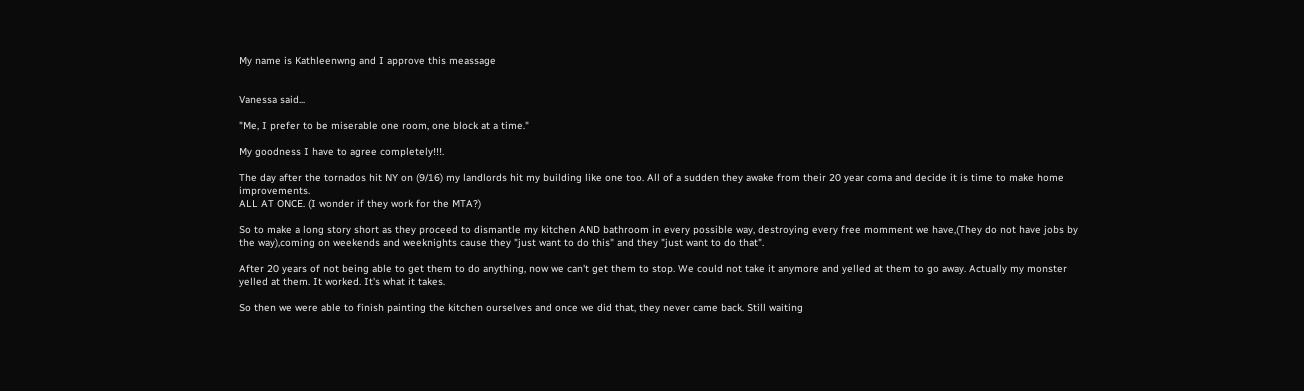My name is Kathleenwng and I approve this meassage


Vanessa said...

"Me, I prefer to be miserable one room, one block at a time."

My goodness I have to agree completely!!!.

The day after the tornados hit NY on (9/16) my landlords hit my building like one too. All of a sudden they awake from their 20 year coma and decide it is time to make home improvements.
ALL AT ONCE. (I wonder if they work for the MTA?)

So to make a long story short as they proceed to dismantle my kitchen AND bathroom in every possible way, destroying every free momment we have,(They do not have jobs by the way),coming on weekends and weeknights cause they "just want to do this" and they "just want to do that".

After 20 years of not being able to get them to do anything, now we can't get them to stop. We could not take it anymore and yelled at them to go away. Actually my monster yelled at them. It worked. It's what it takes.

So then we were able to finish painting the kitchen ourselves and once we did that, they never came back. Still waiting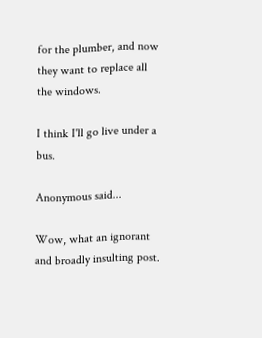for the plumber, and now they want to replace all the windows.

I think I'll go live under a bus.

Anonymous said...

Wow, what an ignorant and broadly insulting post.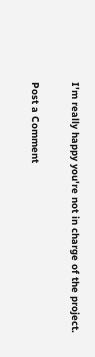I'm really happy you're not in charge of the project.

Post a Comment